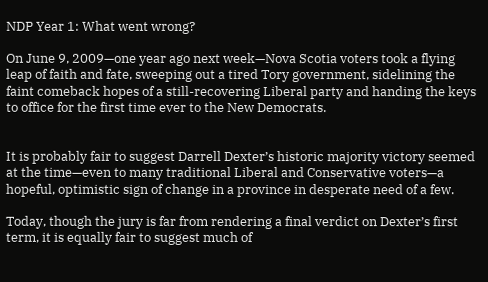NDP Year 1: What went wrong?

On June 9, 2009—one year ago next week—Nova Scotia voters took a flying leap of faith and fate, sweeping out a tired Tory government, sidelining the faint comeback hopes of a still-recovering Liberal party and handing the keys to office for the first time ever to the New Democrats.


It is probably fair to suggest Darrell Dexter’s historic majority victory seemed at the time—even to many traditional Liberal and Conservative voters—a hopeful, optimistic sign of change in a province in desperate need of a few.

Today, though the jury is far from rendering a final verdict on Dexter’s first term, it is equally fair to suggest much of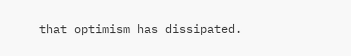that optimism has dissipated.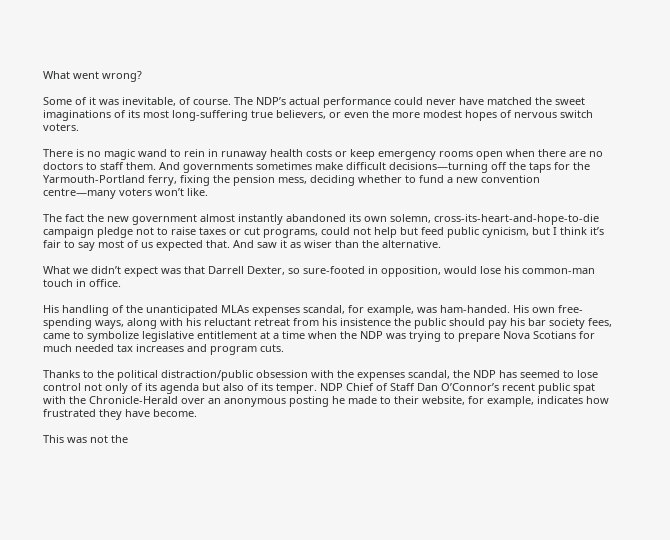What went wrong?

Some of it was inevitable, of course. The NDP’s actual performance could never have matched the sweet imaginations of its most long-suffering true believers, or even the more modest hopes of nervous switch voters.

There is no magic wand to rein in runaway health costs or keep emergency rooms open when there are no doctors to staff them. And governments sometimes make difficult decisions—turning off the taps for the Yarmouth-Portland ferry, fixing the pension mess, deciding whether to fund a new convention centre—many voters won’t like.

The fact the new government almost instantly abandoned its own solemn, cross-its-heart-and-hope-to-die campaign pledge not to raise taxes or cut programs, could not help but feed public cynicism, but I think it’s fair to say most of us expected that. And saw it as wiser than the alternative.

What we didn’t expect was that Darrell Dexter, so sure-footed in opposition, would lose his common-man touch in office.

His handling of the unanticipated MLAs expenses scandal, for example, was ham-handed. His own free-spending ways, along with his reluctant retreat from his insistence the public should pay his bar society fees, came to symbolize legislative entitlement at a time when the NDP was trying to prepare Nova Scotians for much needed tax increases and program cuts.

Thanks to the political distraction/public obsession with the expenses scandal, the NDP has seemed to lose control not only of its agenda but also of its temper. NDP Chief of Staff Dan O’Connor’s recent public spat with the Chronicle-Herald over an anonymous posting he made to their website, for example, indicates how frustrated they have become.

This was not the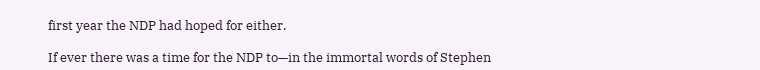first year the NDP had hoped for either.

If ever there was a time for the NDP to—in the immortal words of Stephen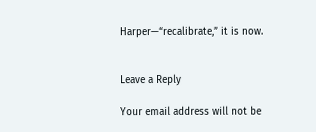Harper—“recalibrate,” it is now.


Leave a Reply

Your email address will not be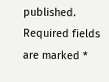published. Required fields are marked *